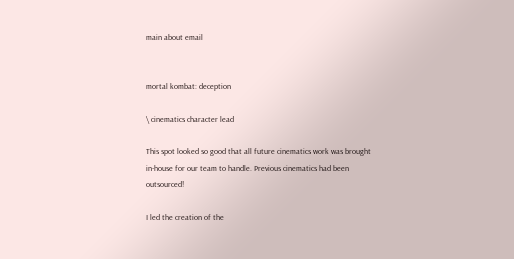main about email


mortal kombat: deception

\ cinematics character lead

This spot looked so good that all future cinematics work was brought in-house for our team to handle. Previous cinematics had been outsourced!

I led the creation of the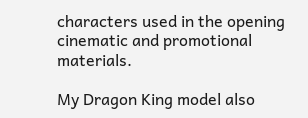characters used in the opening cinematic and promotional materials.

My Dragon King model also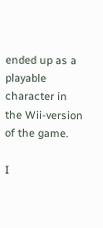ended up as a playable character in the Wii-version of the game.

I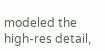modeled the high-res detail,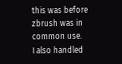this was before zbrush was in common use.
I also handled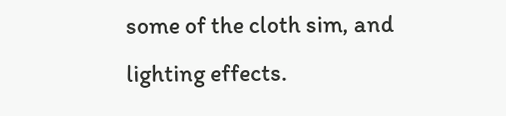some of the cloth sim, and lighting effects.